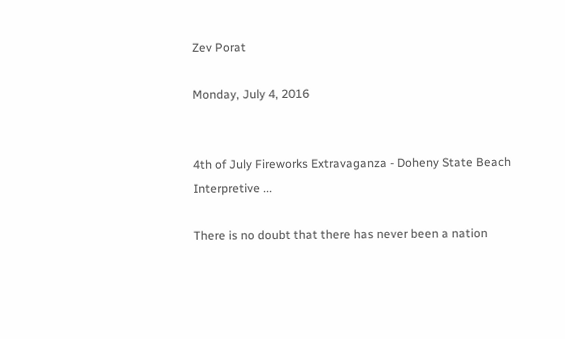Zev Porat

Monday, July 4, 2016


4th of July Fireworks Extravaganza - Doheny State Beach Interpretive ...

There is no doubt that there has never been a nation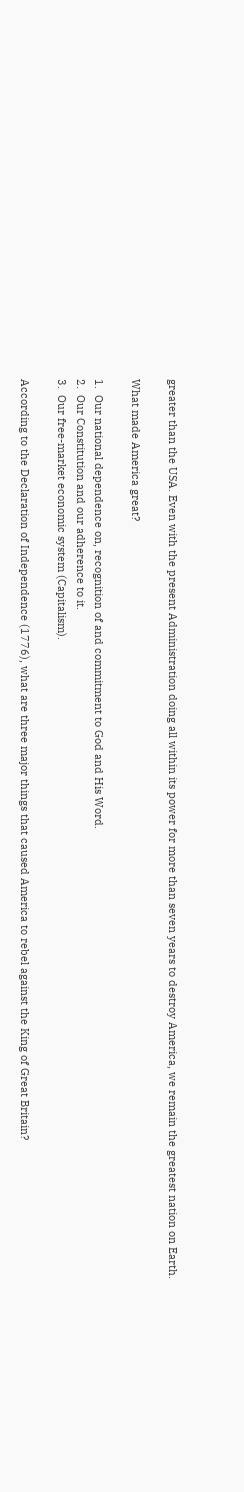greater than the USA. Even with the present Administration doing all within its power for more than seven years to destroy America, we remain the greatest nation on Earth.

What made America great?

1.  Our national dependence on, recognition of and commitment to God and His Word.
2.  Our Constitution and our adherence to it.
3.  Our free-market economic system (Capitalism).

According to the Declaration of Independence (1776), what are three major things that caused America to rebel against the King of Great Britain?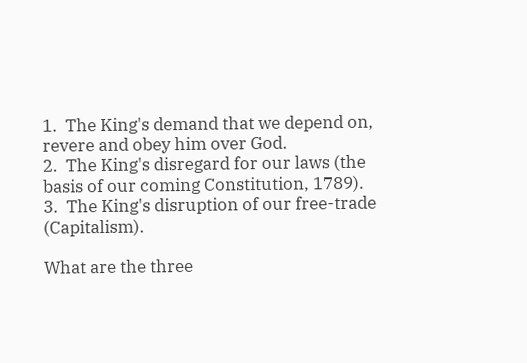1.  The King's demand that we depend on, revere and obey him over God.
2.  The King's disregard for our laws (the basis of our coming Constitution, 1789).
3.  The King's disruption of our free-trade (Capitalism).

What are the three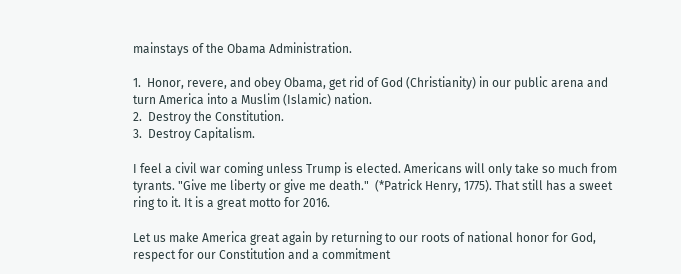mainstays of the Obama Administration.

1.  Honor, revere, and obey Obama, get rid of God (Christianity) in our public arena and turn America into a Muslim (Islamic) nation.
2.  Destroy the Constitution.
3.  Destroy Capitalism.

I feel a civil war coming unless Trump is elected. Americans will only take so much from tyrants. "Give me liberty or give me death."  (*Patrick Henry, 1775). That still has a sweet ring to it. It is a great motto for 2016.

Let us make America great again by returning to our roots of national honor for God, respect for our Constitution and a commitment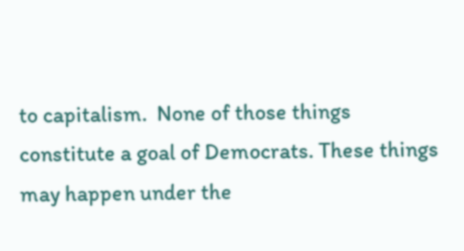to capitalism.  None of those things constitute a goal of Democrats. These things may happen under the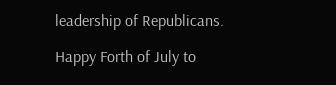leadership of Republicans.

Happy Forth of July to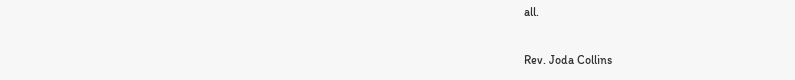all.

Rev. Joda Collins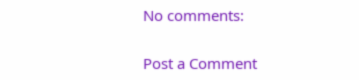No comments:

Post a Comment